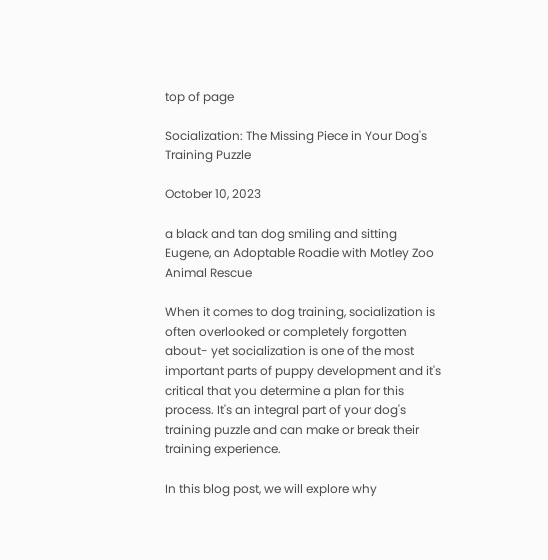top of page

Socialization: The Missing Piece in Your Dog's Training Puzzle

October 10, 2023

a black and tan dog smiling and sitting
Eugene, an Adoptable Roadie with Motley Zoo Animal Rescue

When it comes to dog training, socialization is often overlooked or completely forgotten about- yet socialization is one of the most important parts of puppy development and it's critical that you determine a plan for this process. It's an integral part of your dog's training puzzle and can make or break their training experience.

In this blog post, we will explore why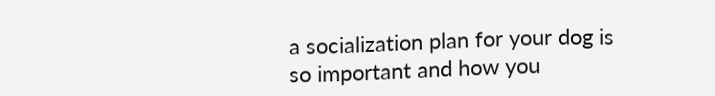a socialization plan for your dog is so important and how you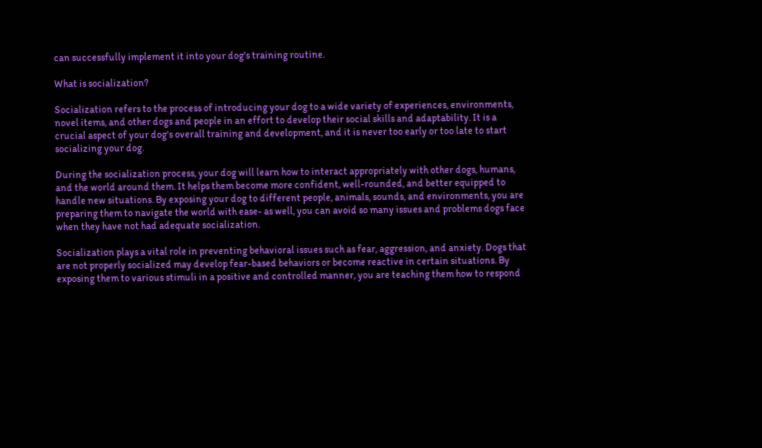can successfully implement it into your dog's training routine.

What is socialization?

Socialization refers to the process of introducing your dog to a wide variety of experiences, environments, novel items, and other dogs and people in an effort to develop their social skills and adaptability. It is a crucial aspect of your dog's overall training and development, and it is never too early or too late to start socializing your dog.

During the socialization process, your dog will learn how to interact appropriately with other dogs, humans, and the world around them. It helps them become more confident, well-rounded, and better equipped to handle new situations. By exposing your dog to different people, animals, sounds, and environments, you are preparing them to navigate the world with ease- as well, you can avoid so many issues and problems dogs face when they have not had adequate socialization.

Socialization plays a vital role in preventing behavioral issues such as fear, aggression, and anxiety. Dogs that are not properly socialized may develop fear-based behaviors or become reactive in certain situations. By exposing them to various stimuli in a positive and controlled manner, you are teaching them how to respond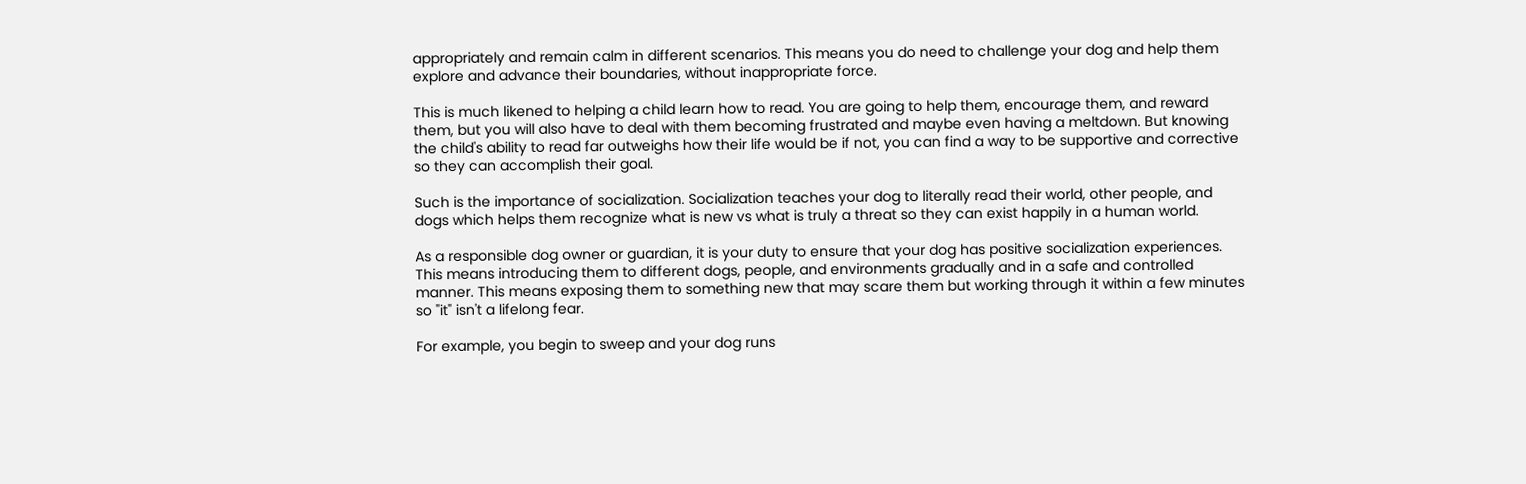appropriately and remain calm in different scenarios. This means you do need to challenge your dog and help them explore and advance their boundaries, without inappropriate force.

This is much likened to helping a child learn how to read. You are going to help them, encourage them, and reward them, but you will also have to deal with them becoming frustrated and maybe even having a meltdown. But knowing the child's ability to read far outweighs how their life would be if not, you can find a way to be supportive and corrective so they can accomplish their goal.

Such is the importance of socialization. Socialization teaches your dog to literally read their world, other people, and dogs which helps them recognize what is new vs what is truly a threat so they can exist happily in a human world.

As a responsible dog owner or guardian, it is your duty to ensure that your dog has positive socialization experiences. This means introducing them to different dogs, people, and environments gradually and in a safe and controlled manner. This means exposing them to something new that may scare them but working through it within a few minutes so "it" isn't a lifelong fear.

For example, you begin to sweep and your dog runs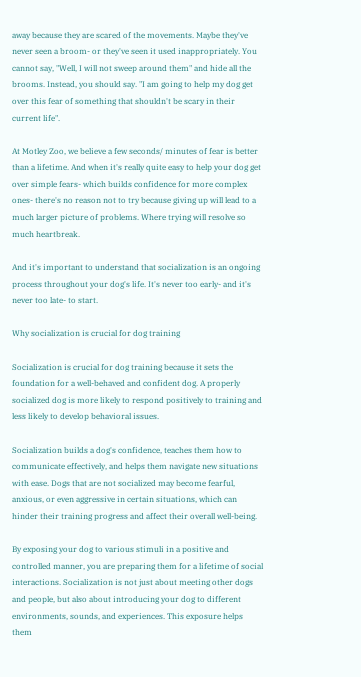away because they are scared of the movements. Maybe they've never seen a broom- or they've seen it used inappropriately. You cannot say, "Well, I will not sweep around them" and hide all the brooms. Instead, you should say. "I am going to help my dog get over this fear of something that shouldn't be scary in their current life".

At Motley Zoo, we believe a few seconds/ minutes of fear is better than a lifetime. And when it's really quite easy to help your dog get over simple fears- which builds confidence for more complex ones- there's no reason not to try because giving up will lead to a much larger picture of problems. Where trying will resolve so much heartbreak.

And it's important to understand that socialization is an ongoing process throughout your dog's life. It's never too early- and it's never too late- to start.

Why socialization is crucial for dog training

Socialization is crucial for dog training because it sets the foundation for a well-behaved and confident dog. A properly socialized dog is more likely to respond positively to training and less likely to develop behavioral issues.

Socialization builds a dog's confidence, teaches them how to communicate effectively, and helps them navigate new situations with ease. Dogs that are not socialized may become fearful, anxious, or even aggressive in certain situations, which can hinder their training progress and affect their overall well-being.

By exposing your dog to various stimuli in a positive and controlled manner, you are preparing them for a lifetime of social interactions. Socialization is not just about meeting other dogs and people, but also about introducing your dog to different environments, sounds, and experiences. This exposure helps them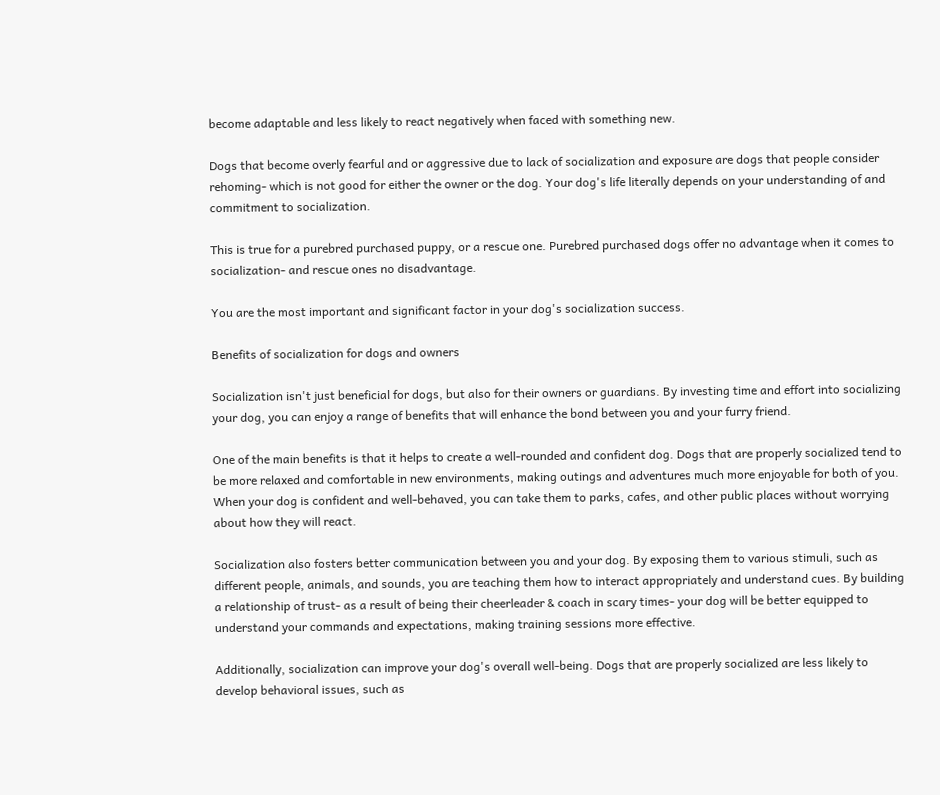become adaptable and less likely to react negatively when faced with something new.

Dogs that become overly fearful and or aggressive due to lack of socialization and exposure are dogs that people consider rehoming- which is not good for either the owner or the dog. Your dog's life literally depends on your understanding of and commitment to socialization.

This is true for a purebred purchased puppy, or a rescue one. Purebred purchased dogs offer no advantage when it comes to socialization- and rescue ones no disadvantage.

You are the most important and significant factor in your dog's socialization success.

Benefits of socialization for dogs and owners

Socialization isn't just beneficial for dogs, but also for their owners or guardians. By investing time and effort into socializing your dog, you can enjoy a range of benefits that will enhance the bond between you and your furry friend.

One of the main benefits is that it helps to create a well-rounded and confident dog. Dogs that are properly socialized tend to be more relaxed and comfortable in new environments, making outings and adventures much more enjoyable for both of you. When your dog is confident and well-behaved, you can take them to parks, cafes, and other public places without worrying about how they will react.

Socialization also fosters better communication between you and your dog. By exposing them to various stimuli, such as different people, animals, and sounds, you are teaching them how to interact appropriately and understand cues. By building a relationship of trust- as a result of being their cheerleader & coach in scary times- your dog will be better equipped to understand your commands and expectations, making training sessions more effective.

Additionally, socialization can improve your dog's overall well-being. Dogs that are properly socialized are less likely to develop behavioral issues, such as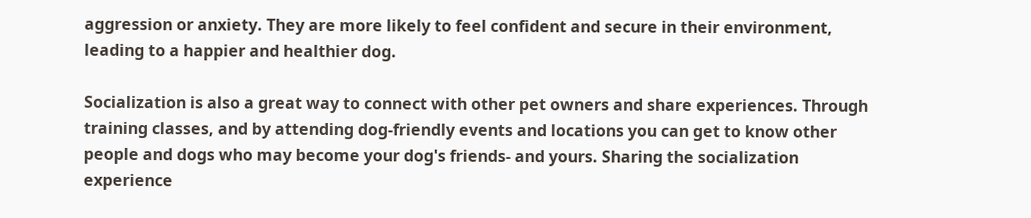aggression or anxiety. They are more likely to feel confident and secure in their environment, leading to a happier and healthier dog.

Socialization is also a great way to connect with other pet owners and share experiences. Through training classes, and by attending dog-friendly events and locations you can get to know other people and dogs who may become your dog's friends- and yours. Sharing the socialization experience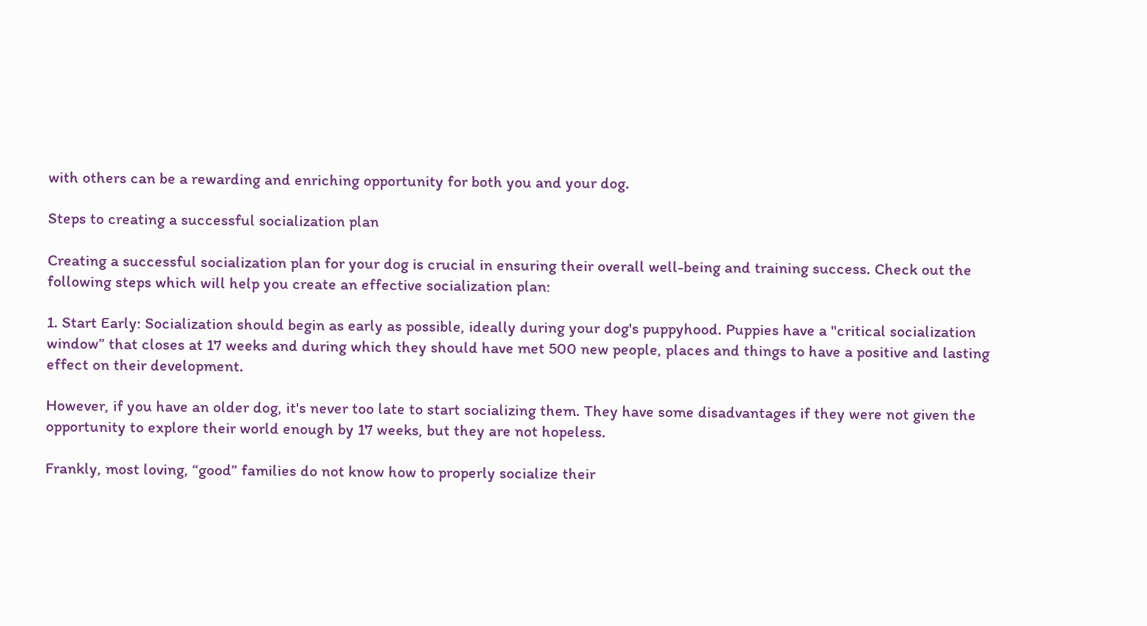with others can be a rewarding and enriching opportunity for both you and your dog.

Steps to creating a successful socialization plan

Creating a successful socialization plan for your dog is crucial in ensuring their overall well-being and training success. Check out the following steps which will help you create an effective socialization plan:

1. Start Early: Socialization should begin as early as possible, ideally during your dog's puppyhood. Puppies have a "critical socialization window” that closes at 17 weeks and during which they should have met 500 new people, places and things to have a positive and lasting effect on their development.

However, if you have an older dog, it's never too late to start socializing them. They have some disadvantages if they were not given the opportunity to explore their world enough by 17 weeks, but they are not hopeless.

Frankly, most loving, “good” families do not know how to properly socialize their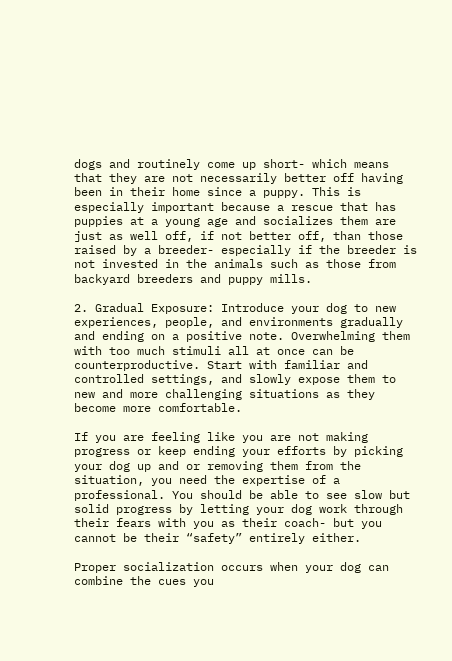dogs and routinely come up short- which means that they are not necessarily better off having been in their home since a puppy. This is especially important because a rescue that has puppies at a young age and socializes them are just as well off, if not better off, than those raised by a breeder- especially if the breeder is not invested in the animals such as those from backyard breeders and puppy mills.

2. Gradual Exposure: Introduce your dog to new experiences, people, and environments gradually and ending on a positive note. Overwhelming them with too much stimuli all at once can be counterproductive. Start with familiar and controlled settings, and slowly expose them to new and more challenging situations as they become more comfortable.

If you are feeling like you are not making progress or keep ending your efforts by picking your dog up and or removing them from the situation, you need the expertise of a professional. You should be able to see slow but solid progress by letting your dog work through their fears with you as their coach- but you cannot be their “safety” entirely either.

Proper socialization occurs when your dog can combine the cues you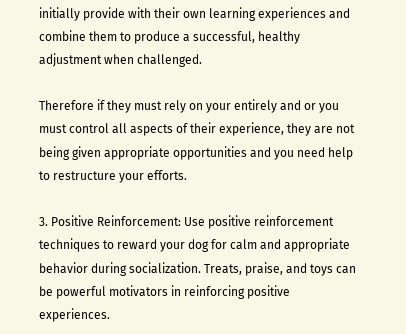initially provide with their own learning experiences and combine them to produce a successful, healthy adjustment when challenged.

Therefore if they must rely on your entirely and or you must control all aspects of their experience, they are not being given appropriate opportunities and you need help to restructure your efforts.

3. Positive Reinforcement: Use positive reinforcement techniques to reward your dog for calm and appropriate behavior during socialization. Treats, praise, and toys can be powerful motivators in reinforcing positive experiences.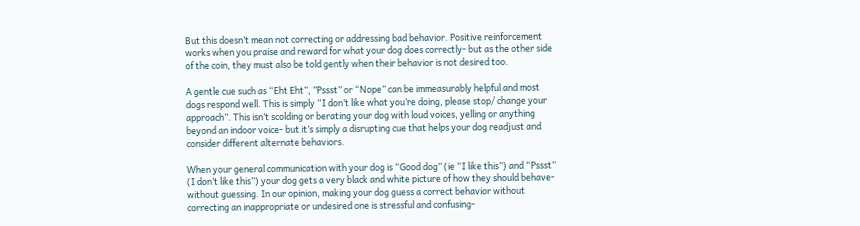But this doesn’t mean not correcting or addressing bad behavior. Positive reinforcement works when you praise and reward for what your dog does correctly- but as the other side of the coin, they must also be told gently when their behavior is not desired too.

A gentle cue such as “Eht Eht”, ”Pssst” or “Nope” can be immeasurably helpful and most dogs respond well. This is simply “I don’t like what you’re doing, please stop/ change your approach”. This isn’t scolding or berating your dog with loud voices, yelling or anything beyond an indoor voice- but it’s simply a disrupting cue that helps your dog readjust and consider different alternate behaviors.

When your general communication with your dog is “Good dog” (ie “I like this”) and “Pssst” (I don’t like this”) your dog gets a very black and white picture of how they should behave- without guessing. In our opinion, making your dog guess a correct behavior without correcting an inappropriate or undesired one is stressful and confusing-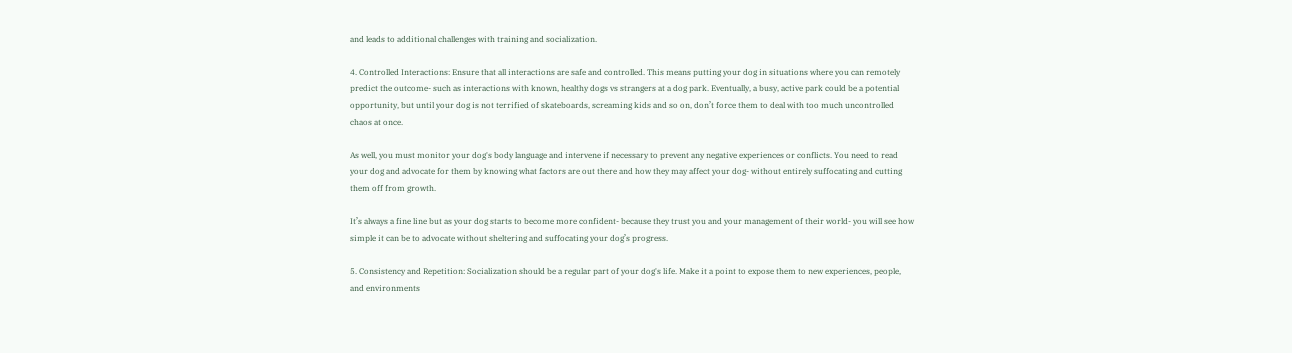and leads to additional challenges with training and socialization.

4. Controlled Interactions: Ensure that all interactions are safe and controlled. This means putting your dog in situations where you can remotely predict the outcome- such as interactions with known, healthy dogs vs strangers at a dog park. Eventually, a busy, active park could be a potential opportunity, but until your dog is not terrified of skateboards, screaming kids and so on, don’t force them to deal with too much uncontrolled chaos at once.

As well, you must monitor your dog's body language and intervene if necessary to prevent any negative experiences or conflicts. You need to read your dog and advocate for them by knowing what factors are out there and how they may affect your dog- without entirely suffocating and cutting them off from growth.

It’s always a fine line but as your dog starts to become more confident- because they trust you and your management of their world- you will see how simple it can be to advocate without sheltering and suffocating your dog’s progress.

5. Consistency and Repetition: Socialization should be a regular part of your dog's life. Make it a point to expose them to new experiences, people, and environments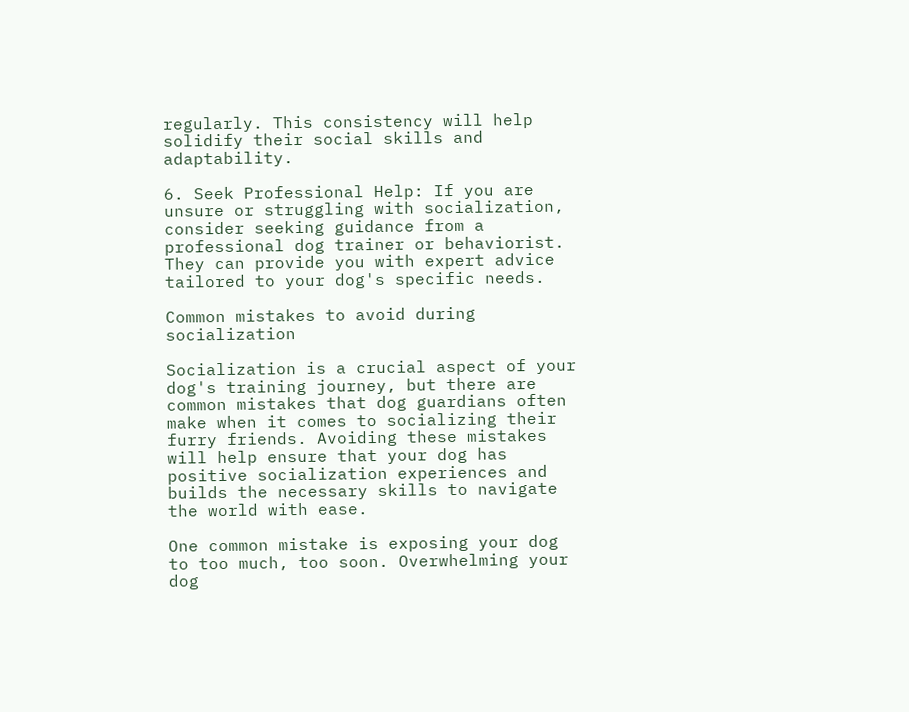regularly. This consistency will help solidify their social skills and adaptability.

6. Seek Professional Help: If you are unsure or struggling with socialization, consider seeking guidance from a professional dog trainer or behaviorist. They can provide you with expert advice tailored to your dog's specific needs.

Common mistakes to avoid during socialization

Socialization is a crucial aspect of your dog's training journey, but there are common mistakes that dog guardians often make when it comes to socializing their furry friends. Avoiding these mistakes will help ensure that your dog has positive socialization experiences and builds the necessary skills to navigate the world with ease.

One common mistake is exposing your dog to too much, too soon. Overwhelming your dog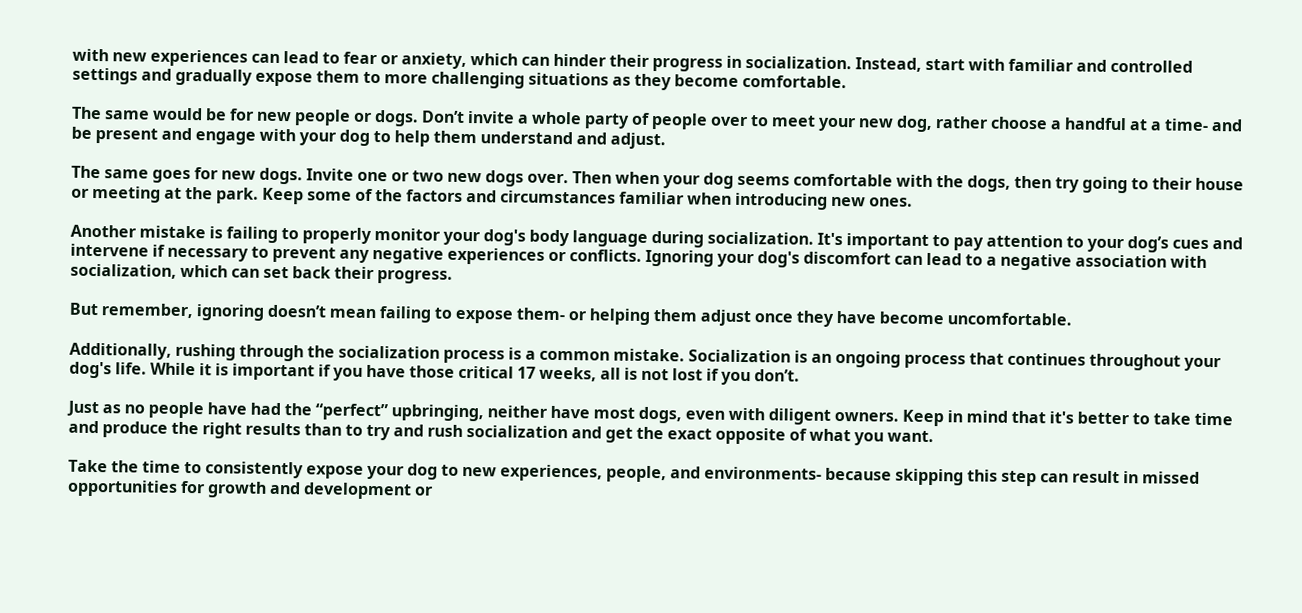with new experiences can lead to fear or anxiety, which can hinder their progress in socialization. Instead, start with familiar and controlled settings and gradually expose them to more challenging situations as they become comfortable.

The same would be for new people or dogs. Don’t invite a whole party of people over to meet your new dog, rather choose a handful at a time- and be present and engage with your dog to help them understand and adjust.

The same goes for new dogs. Invite one or two new dogs over. Then when your dog seems comfortable with the dogs, then try going to their house or meeting at the park. Keep some of the factors and circumstances familiar when introducing new ones.

Another mistake is failing to properly monitor your dog's body language during socialization. It's important to pay attention to your dog’s cues and intervene if necessary to prevent any negative experiences or conflicts. Ignoring your dog's discomfort can lead to a negative association with socialization, which can set back their progress.

But remember, ignoring doesn’t mean failing to expose them- or helping them adjust once they have become uncomfortable.

Additionally, rushing through the socialization process is a common mistake. Socialization is an ongoing process that continues throughout your dog's life. While it is important if you have those critical 17 weeks, all is not lost if you don’t.

Just as no people have had the “perfect” upbringing, neither have most dogs, even with diligent owners. Keep in mind that it's better to take time and produce the right results than to try and rush socialization and get the exact opposite of what you want.

Take the time to consistently expose your dog to new experiences, people, and environments- because skipping this step can result in missed opportunities for growth and development or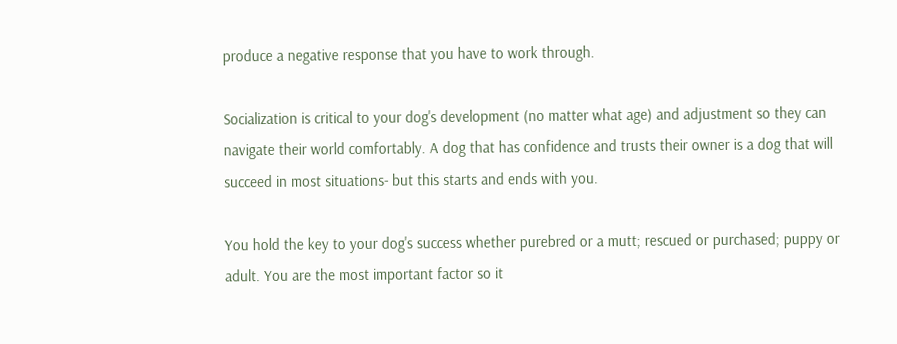produce a negative response that you have to work through.

Socialization is critical to your dog's development (no matter what age) and adjustment so they can navigate their world comfortably. A dog that has confidence and trusts their owner is a dog that will succeed in most situations- but this starts and ends with you.

You hold the key to your dog's success whether purebred or a mutt; rescued or purchased; puppy or adult. You are the most important factor so it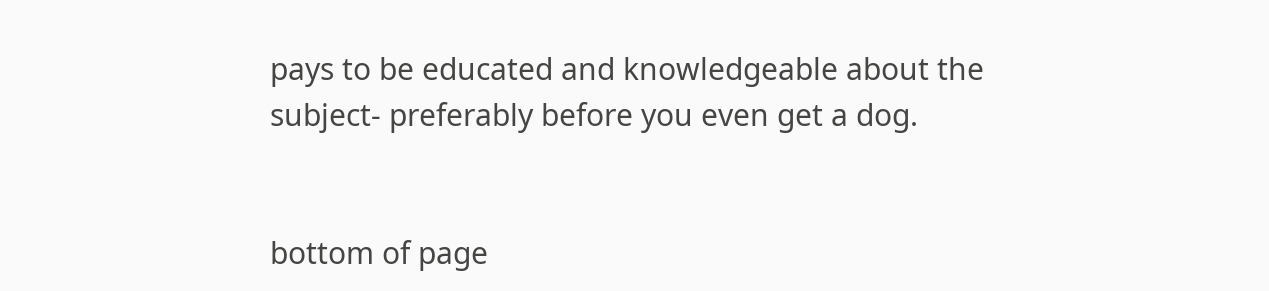pays to be educated and knowledgeable about the subject- preferably before you even get a dog.


bottom of page